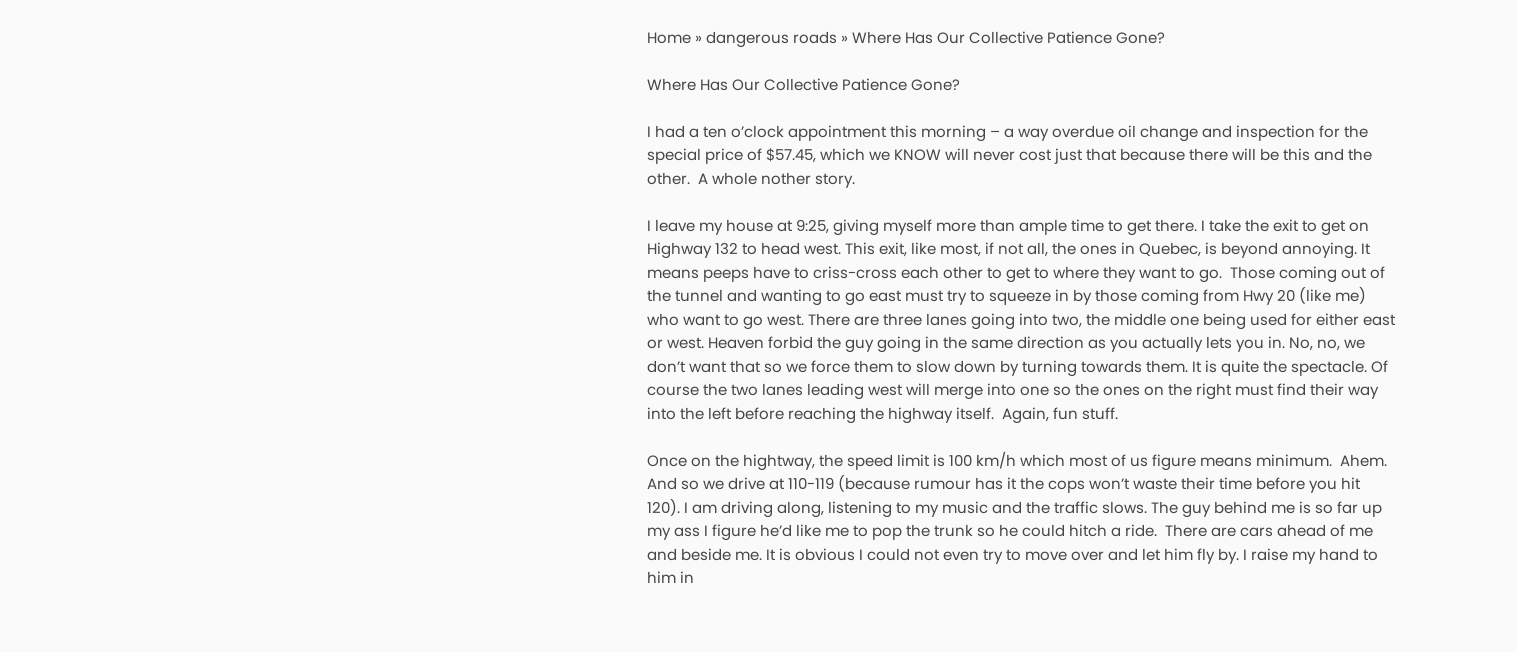Home » dangerous roads » Where Has Our Collective Patience Gone?

Where Has Our Collective Patience Gone?

I had a ten o’clock appointment this morning – a way overdue oil change and inspection for the special price of $57.45, which we KNOW will never cost just that because there will be this and the other.  A whole nother story.

I leave my house at 9:25, giving myself more than ample time to get there. I take the exit to get on Highway 132 to head west. This exit, like most, if not all, the ones in Quebec, is beyond annoying. It means peeps have to criss-cross each other to get to where they want to go.  Those coming out of the tunnel and wanting to go east must try to squeeze in by those coming from Hwy 20 (like me) who want to go west. There are three lanes going into two, the middle one being used for either east or west. Heaven forbid the guy going in the same direction as you actually lets you in. No, no, we don’t want that so we force them to slow down by turning towards them. It is quite the spectacle. Of course the two lanes leading west will merge into one so the ones on the right must find their way into the left before reaching the highway itself.  Again, fun stuff.

Once on the hightway, the speed limit is 100 km/h which most of us figure means minimum.  Ahem. And so we drive at 110-119 (because rumour has it the cops won’t waste their time before you hit 120). I am driving along, listening to my music and the traffic slows. The guy behind me is so far up my ass I figure he’d like me to pop the trunk so he could hitch a ride.  There are cars ahead of me and beside me. It is obvious I could not even try to move over and let him fly by. I raise my hand to him in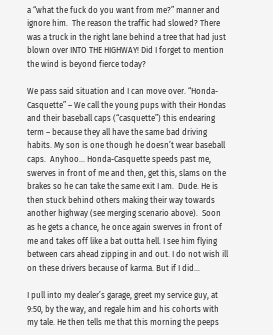a “what the fuck do you want from me?” manner and ignore him.  The reason the traffic had slowed? There was a truck in the right lane behind a tree that had just blown over INTO THE HIGHWAY! Did I forget to mention the wind is beyond fierce today?

We pass said situation and I can move over. “Honda-Casquette” – We call the young pups with their Hondas and their baseball caps (“casquette”) this endearing term – because they all have the same bad driving habits. My son is one though he doesn’t wear baseball caps.  Anyhoo… Honda-Casquette speeds past me, swerves in front of me and then, get this, slams on the brakes so he can take the same exit I am.  Dude. He is then stuck behind others making their way towards another highway (see merging scenario above).  Soon as he gets a chance, he once again swerves in front of me and takes off like a bat outta hell. I see him flying between cars ahead zipping in and out. I do not wish ill on these drivers because of karma. But if I did…

I pull into my dealer’s garage, greet my service guy, at 9:50, by the way, and regale him and his cohorts with my tale. He then tells me that this morning the peeps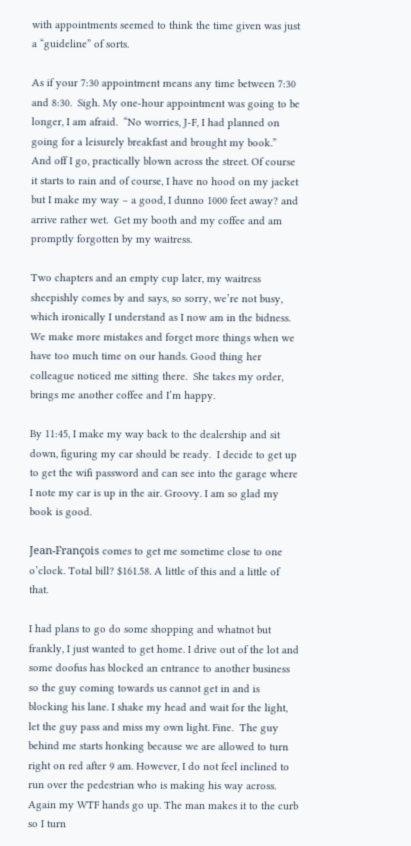with appointments seemed to think the time given was just a “guideline” of sorts.

As if your 7:30 appointment means any time between 7:30 and 8:30.  Sigh. My one-hour appointment was going to be longer, I am afraid.  “No worries, J-F, I had planned on going for a leisurely breakfast and brought my book.”  And off I go, practically blown across the street. Of course it starts to rain and of course, I have no hood on my jacket but I make my way – a good, I dunno 1000 feet away? and arrive rather wet.  Get my booth and my coffee and am promptly forgotten by my waitress.

Two chapters and an empty cup later, my waitress sheepishly comes by and says, so sorry, we’re not busy, which ironically I understand as I now am in the bidness. We make more mistakes and forget more things when we have too much time on our hands. Good thing her colleague noticed me sitting there.  She takes my order, brings me another coffee and I’m happy.

By 11:45, I make my way back to the dealership and sit down, figuring my car should be ready.  I decide to get up to get the wifi password and can see into the garage where I note my car is up in the air. Groovy. I am so glad my book is good.

Jean-François comes to get me sometime close to one o’clock. Total bill? $161.58. A little of this and a little of that.

I had plans to go do some shopping and whatnot but frankly, I just wanted to get home. I drive out of the lot and some doofus has blocked an entrance to another business so the guy coming towards us cannot get in and is blocking his lane. I shake my head and wait for the light, let the guy pass and miss my own light. Fine.  The guy behind me starts honking because we are allowed to turn right on red after 9 am. However, I do not feel inclined to run over the pedestrian who is making his way across. Again my WTF hands go up. The man makes it to the curb so I turn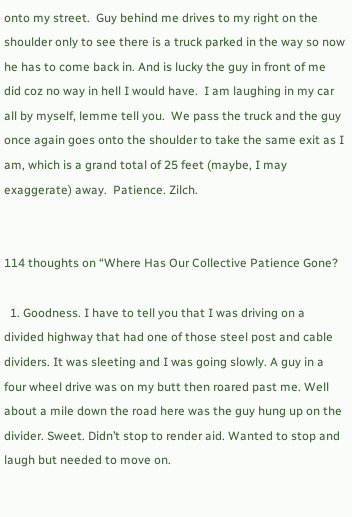onto my street.  Guy behind me drives to my right on the shoulder only to see there is a truck parked in the way so now he has to come back in. And is lucky the guy in front of me did coz no way in hell I would have.  I am laughing in my car all by myself, lemme tell you.  We pass the truck and the guy once again goes onto the shoulder to take the same exit as I am, which is a grand total of 25 feet (maybe, I may exaggerate) away.  Patience. Zilch.


114 thoughts on “Where Has Our Collective Patience Gone?

  1. Goodness. I have to tell you that I was driving on a divided highway that had one of those steel post and cable dividers. It was sleeting and I was going slowly. A guy in a four wheel drive was on my butt then roared past me. Well about a mile down the road here was the guy hung up on the divider. Sweet. Didn’t stop to render aid. Wanted to stop and laugh but needed to move on.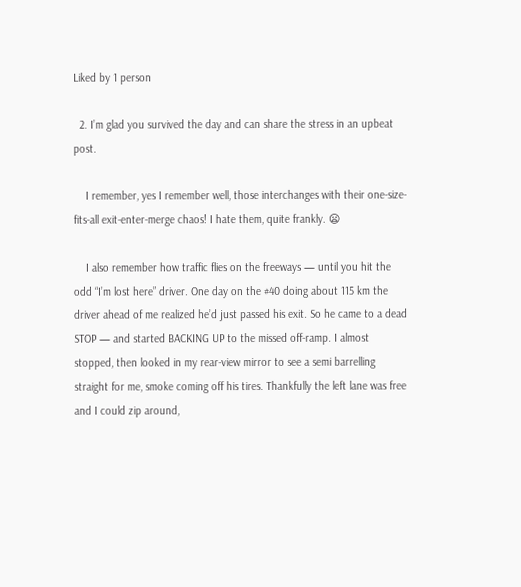Liked by 1 person

  2. I’m glad you survived the day and can share the stress in an upbeat post.

    I remember, yes I remember well, those interchanges with their one-size-fits-all exit-enter-merge chaos! I hate them, quite frankly. 😦

    I also remember how traffic flies on the freeways — until you hit the odd “I’m lost here” driver. One day on the #40 doing about 115 km the driver ahead of me realized he’d just passed his exit. So he came to a dead STOP — and started BACKING UP to the missed off-ramp. I almost stopped, then looked in my rear-view mirror to see a semi barrelling straight for me, smoke coming off his tires. Thankfully the left lane was free and I could zip around,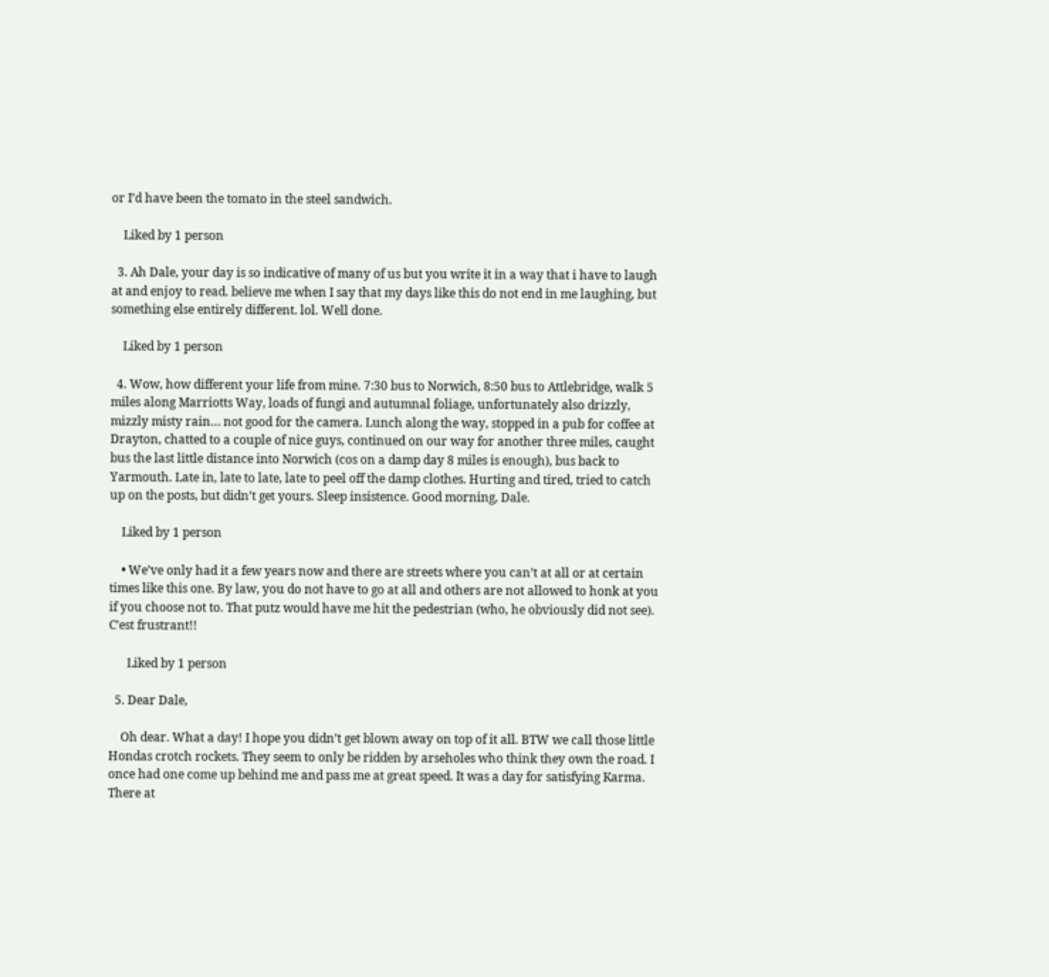or I’d have been the tomato in the steel sandwich.

    Liked by 1 person

  3. Ah Dale, your day is so indicative of many of us but you write it in a way that i have to laugh at and enjoy to read. believe me when I say that my days like this do not end in me laughing, but something else entirely different. lol. Well done.

    Liked by 1 person

  4. Wow, how different your life from mine. 7:30 bus to Norwich, 8:50 bus to Attlebridge, walk 5 miles along Marriotts Way, loads of fungi and autumnal foliage, unfortunately also drizzly, mizzly misty rain… not good for the camera. Lunch along the way, stopped in a pub for coffee at Drayton, chatted to a couple of nice guys, continued on our way for another three miles, caught bus the last little distance into Norwich (cos on a damp day 8 miles is enough), bus back to Yarmouth. Late in, late to late, late to peel off the damp clothes. Hurting and tired, tried to catch up on the posts, but didn’t get yours. Sleep insistence. Good morning, Dale.

    Liked by 1 person

    • We’ve only had it a few years now and there are streets where you can’t at all or at certain times like this one. By law, you do not have to go at all and others are not allowed to honk at you if you choose not to. That putz would have me hit the pedestrian (who, he obviously did not see). C’est frustrant!!

      Liked by 1 person

  5. Dear Dale,

    Oh dear. What a day! I hope you didn’t get blown away on top of it all. BTW we call those little Hondas crotch rockets. They seem to only be ridden by arseholes who think they own the road. I once had one come up behind me and pass me at great speed. It was a day for satisfying Karma. There at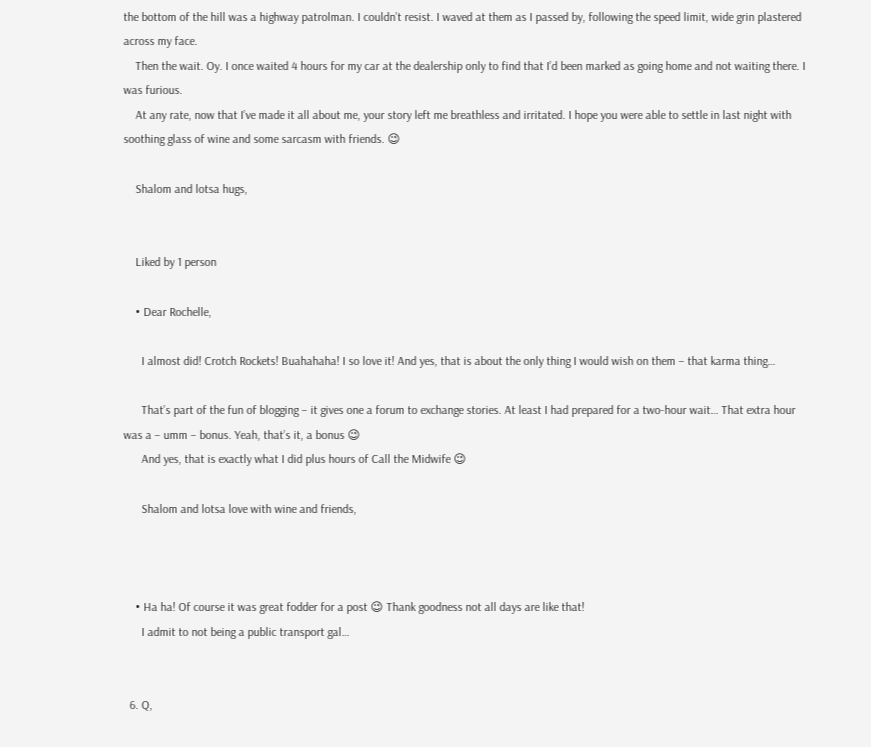the bottom of the hill was a highway patrolman. I couldn’t resist. I waved at them as I passed by, following the speed limit, wide grin plastered across my face.
    Then the wait. Oy. I once waited 4 hours for my car at the dealership only to find that I’d been marked as going home and not waiting there. I was furious.
    At any rate, now that I’ve made it all about me, your story left me breathless and irritated. I hope you were able to settle in last night with soothing glass of wine and some sarcasm with friends. 😉

    Shalom and lotsa hugs,


    Liked by 1 person

    • Dear Rochelle,

      I almost did! Crotch Rockets! Buahahaha! I so love it! And yes, that is about the only thing I would wish on them – that karma thing…

      That’s part of the fun of blogging – it gives one a forum to exchange stories. At least I had prepared for a two-hour wait… That extra hour was a – umm – bonus. Yeah, that’s it, a bonus 😉
      And yes, that is exactly what I did plus hours of Call the Midwife 😉

      Shalom and lotsa love with wine and friends,



    • Ha ha! Of course it was great fodder for a post 😉 Thank goodness not all days are like that!
      I admit to not being a public transport gal…


  6. Q,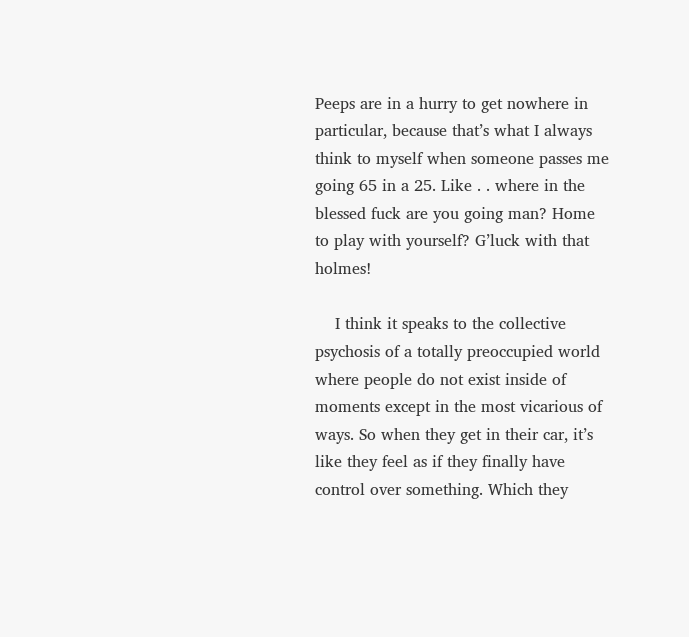Peeps are in a hurry to get nowhere in particular, because that’s what I always think to myself when someone passes me going 65 in a 25. Like . . where in the blessed fuck are you going man? Home to play with yourself? G’luck with that holmes!

    I think it speaks to the collective psychosis of a totally preoccupied world where people do not exist inside of moments except in the most vicarious of ways. So when they get in their car, it’s like they feel as if they finally have control over something. Which they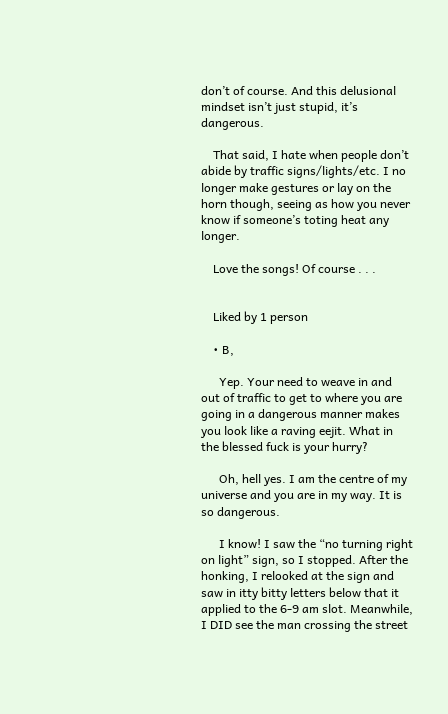don’t of course. And this delusional mindset isn’t just stupid, it’s dangerous.

    That said, I hate when people don’t abide by traffic signs/lights/etc. I no longer make gestures or lay on the horn though, seeing as how you never know if someone’s toting heat any longer.

    Love the songs! Of course . . .


    Liked by 1 person

    • B,

      Yep. Your need to weave in and out of traffic to get to where you are going in a dangerous manner makes you look like a raving eejit. What in the blessed fuck is your hurry?

      Oh, hell yes. I am the centre of my universe and you are in my way. It is so dangerous.

      I know! I saw the “no turning right on light” sign, so I stopped. After the honking, I relooked at the sign and saw in itty bitty letters below that it applied to the 6-9 am slot. Meanwhile, I DID see the man crossing the street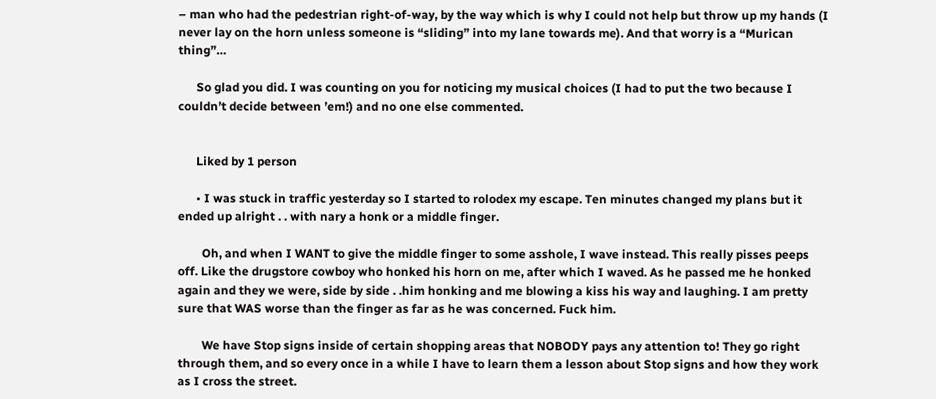– man who had the pedestrian right-of-way, by the way which is why I could not help but throw up my hands (I never lay on the horn unless someone is “sliding” into my lane towards me). And that worry is a “Murican thing”…

      So glad you did. I was counting on you for noticing my musical choices (I had to put the two because I couldn’t decide between ’em!) and no one else commented.


      Liked by 1 person

      • I was stuck in traffic yesterday so I started to rolodex my escape. Ten minutes changed my plans but it ended up alright . . with nary a honk or a middle finger.

        Oh, and when I WANT to give the middle finger to some asshole, I wave instead. This really pisses peeps off. Like the drugstore cowboy who honked his horn on me, after which I waved. As he passed me he honked again and they we were, side by side . .him honking and me blowing a kiss his way and laughing. I am pretty sure that WAS worse than the finger as far as he was concerned. Fuck him.

        We have Stop signs inside of certain shopping areas that NOBODY pays any attention to! They go right through them, and so every once in a while I have to learn them a lesson about Stop signs and how they work as I cross the street.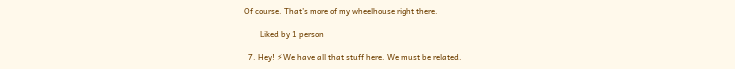Of course. That’s more of my wheelhouse right there.

        Liked by 1 person

  7. Hey! ⚡We have all that stuff here. We must be related.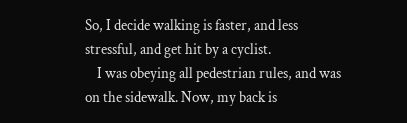So, I decide walking is faster, and less stressful, and get hit by a cyclist.
    I was obeying all pedestrian rules, and was on the sidewalk. Now, my back is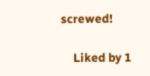screwed!

    Liked by 1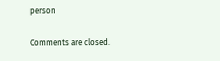person

Comments are closed.